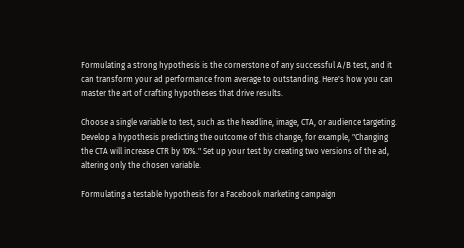Formulating a strong hypothesis is the cornerstone of any successful A/B test, and it can transform your ad performance from average to outstanding. Here's how you can master the art of crafting hypotheses that drive results.

Choose a single variable to test, such as the headline, image, CTA, or audience targeting. Develop a hypothesis predicting the outcome of this change, for example, "Changing the CTA will increase CTR by 10%." Set up your test by creating two versions of the ad, altering only the chosen variable.

Formulating a testable hypothesis for a Facebook marketing campaign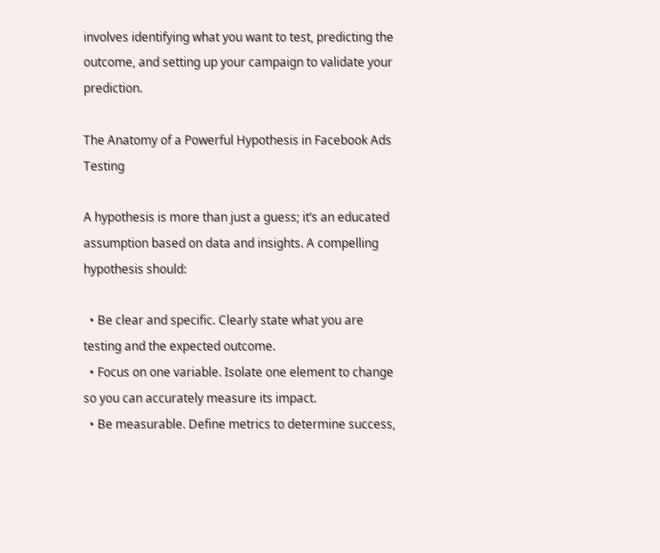involves identifying what you want to test, predicting the outcome, and setting up your campaign to validate your prediction.

The Anatomy of a Powerful Hypothesis in Facebook Ads Testing

A hypothesis is more than just a guess; it’s an educated assumption based on data and insights. A compelling hypothesis should:

  • Be clear and specific. Clearly state what you are testing and the expected outcome.
  • Focus on one variable. Isolate one element to change so you can accurately measure its impact.
  • Be measurable. Define metrics to determine success,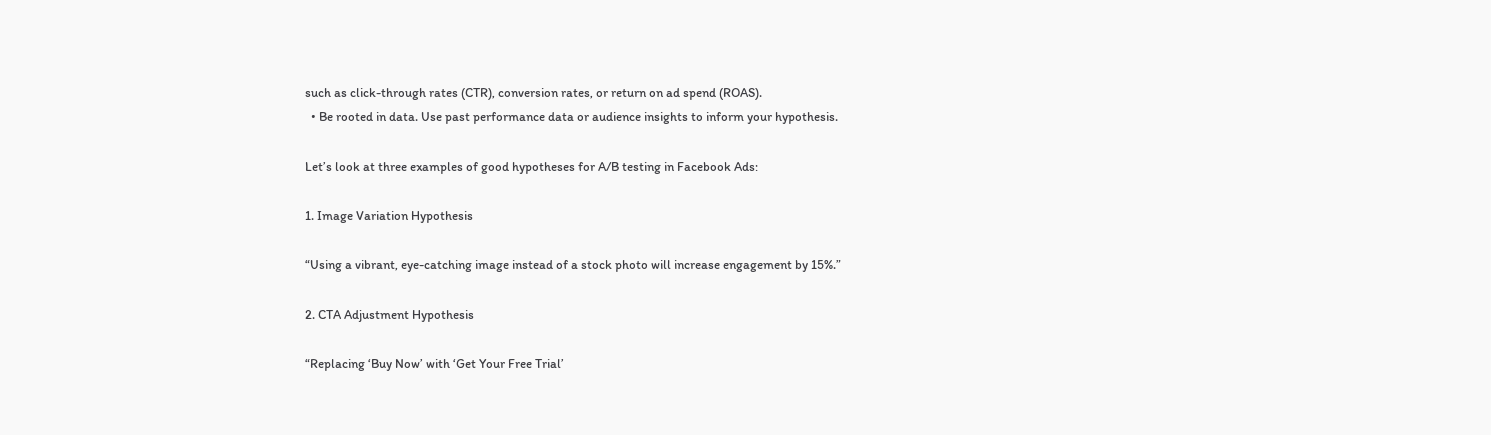such as click-through rates (CTR), conversion rates, or return on ad spend (ROAS).
  • Be rooted in data. Use past performance data or audience insights to inform your hypothesis.

Let’s look at three examples of good hypotheses for A/B testing in Facebook Ads:

1. Image Variation Hypothesis

“Using a vibrant, eye-catching image instead of a stock photo will increase engagement by 15%.”

2. CTA Adjustment Hypothesis

“Replacing ‘Buy Now’ with ‘Get Your Free Trial’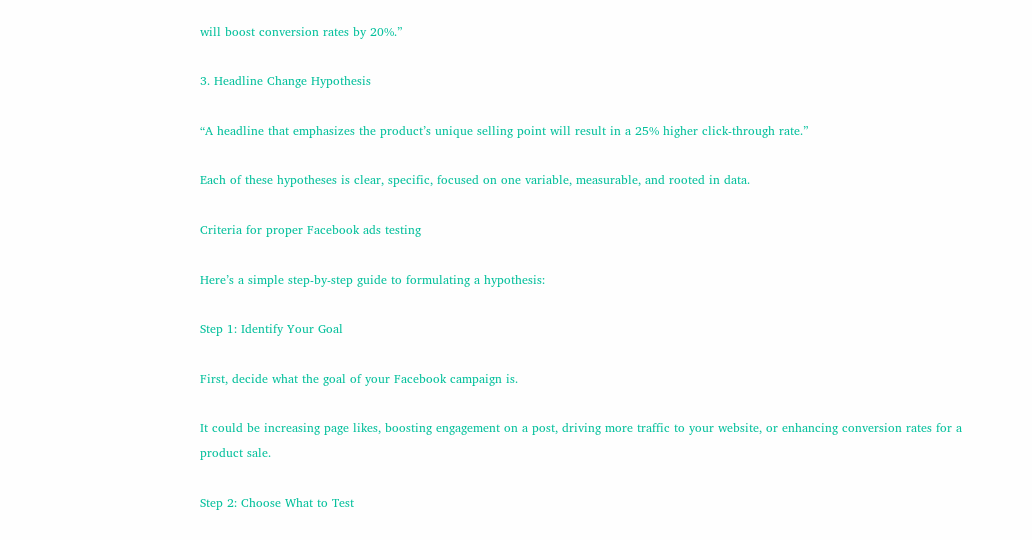will boost conversion rates by 20%.”

3. Headline Change Hypothesis

“A headline that emphasizes the product’s unique selling point will result in a 25% higher click-through rate.”

Each of these hypotheses is clear, specific, focused on one variable, measurable, and rooted in data.

Criteria for proper Facebook ads testing

Here’s a simple step-by-step guide to formulating a hypothesis:

Step 1: Identify Your Goal

First, decide what the goal of your Facebook campaign is.

It could be increasing page likes, boosting engagement on a post, driving more traffic to your website, or enhancing conversion rates for a product sale.

Step 2: Choose What to Test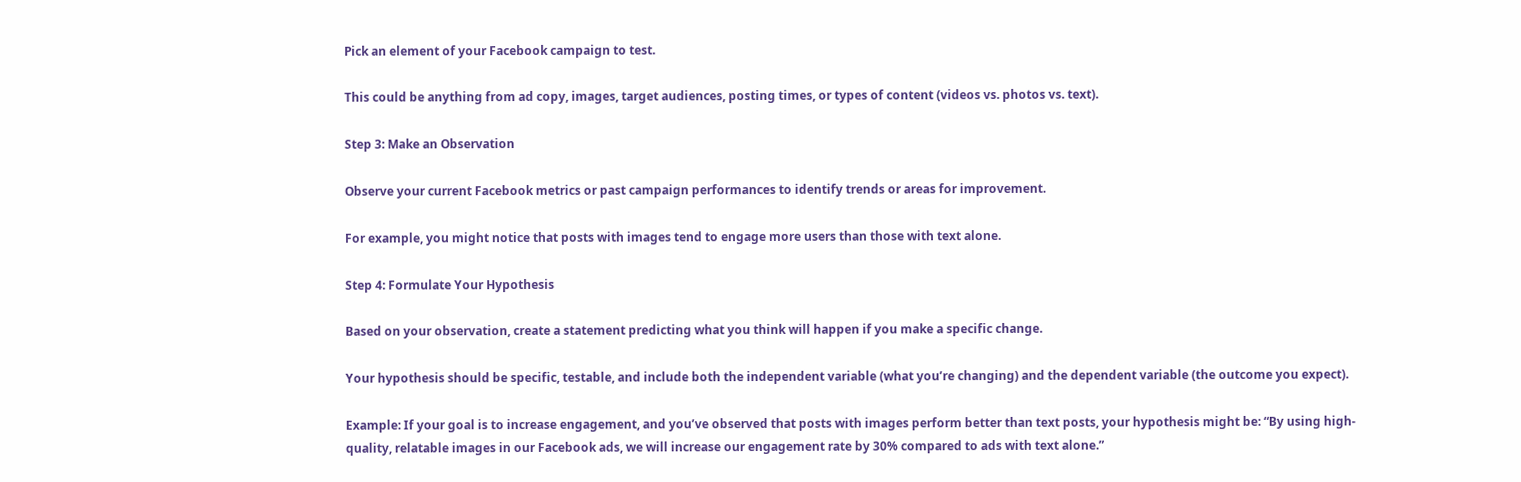Pick an element of your Facebook campaign to test.

This could be anything from ad copy, images, target audiences, posting times, or types of content (videos vs. photos vs. text).

Step 3: Make an Observation

Observe your current Facebook metrics or past campaign performances to identify trends or areas for improvement.

For example, you might notice that posts with images tend to engage more users than those with text alone.

Step 4: Formulate Your Hypothesis

Based on your observation, create a statement predicting what you think will happen if you make a specific change.

Your hypothesis should be specific, testable, and include both the independent variable (what you’re changing) and the dependent variable (the outcome you expect).

Example: If your goal is to increase engagement, and you’ve observed that posts with images perform better than text posts, your hypothesis might be: “By using high-quality, relatable images in our Facebook ads, we will increase our engagement rate by 30% compared to ads with text alone.”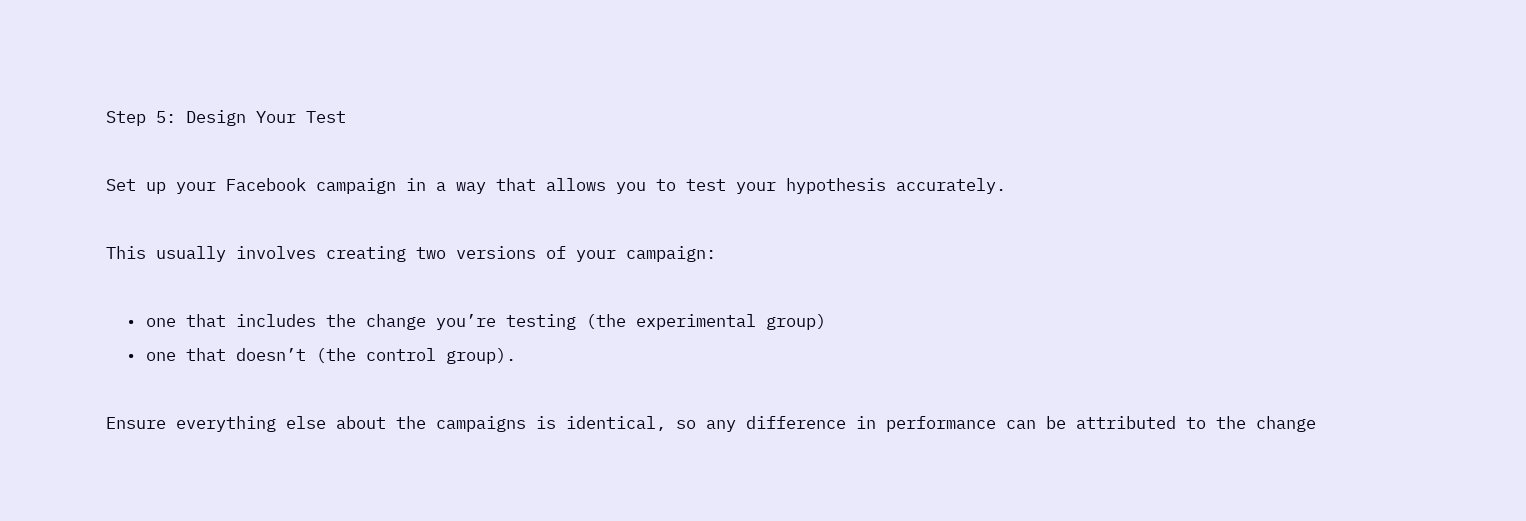Step 5: Design Your Test

Set up your Facebook campaign in a way that allows you to test your hypothesis accurately.

This usually involves creating two versions of your campaign:

  • one that includes the change you’re testing (the experimental group)
  • one that doesn’t (the control group).

Ensure everything else about the campaigns is identical, so any difference in performance can be attributed to the change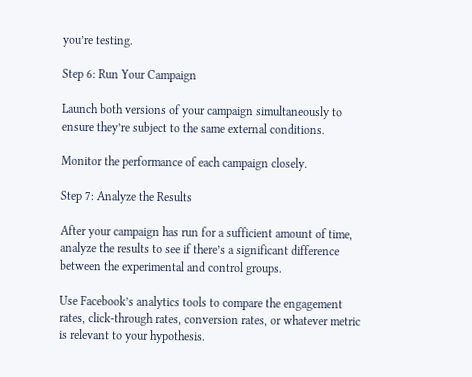you’re testing.

Step 6: Run Your Campaign

Launch both versions of your campaign simultaneously to ensure they’re subject to the same external conditions.

Monitor the performance of each campaign closely.

Step 7: Analyze the Results

After your campaign has run for a sufficient amount of time, analyze the results to see if there’s a significant difference between the experimental and control groups.

Use Facebook’s analytics tools to compare the engagement rates, click-through rates, conversion rates, or whatever metric is relevant to your hypothesis.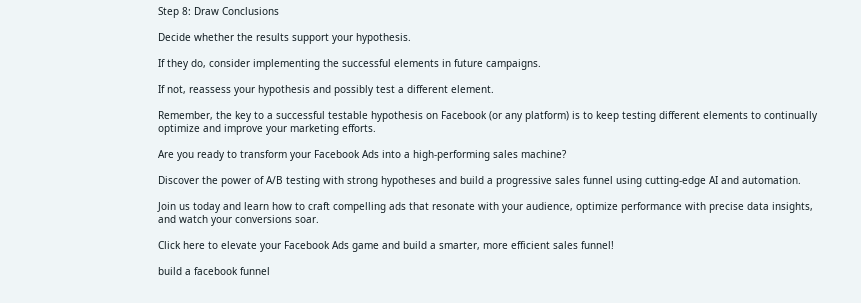Step 8: Draw Conclusions

Decide whether the results support your hypothesis.

If they do, consider implementing the successful elements in future campaigns.

If not, reassess your hypothesis and possibly test a different element.

Remember, the key to a successful testable hypothesis on Facebook (or any platform) is to keep testing different elements to continually optimize and improve your marketing efforts.

Are you ready to transform your Facebook Ads into a high-performing sales machine?

Discover the power of A/B testing with strong hypotheses and build a progressive sales funnel using cutting-edge AI and automation.

Join us today and learn how to craft compelling ads that resonate with your audience, optimize performance with precise data insights, and watch your conversions soar.

Click here to elevate your Facebook Ads game and build a smarter, more efficient sales funnel!

build a facebook funnel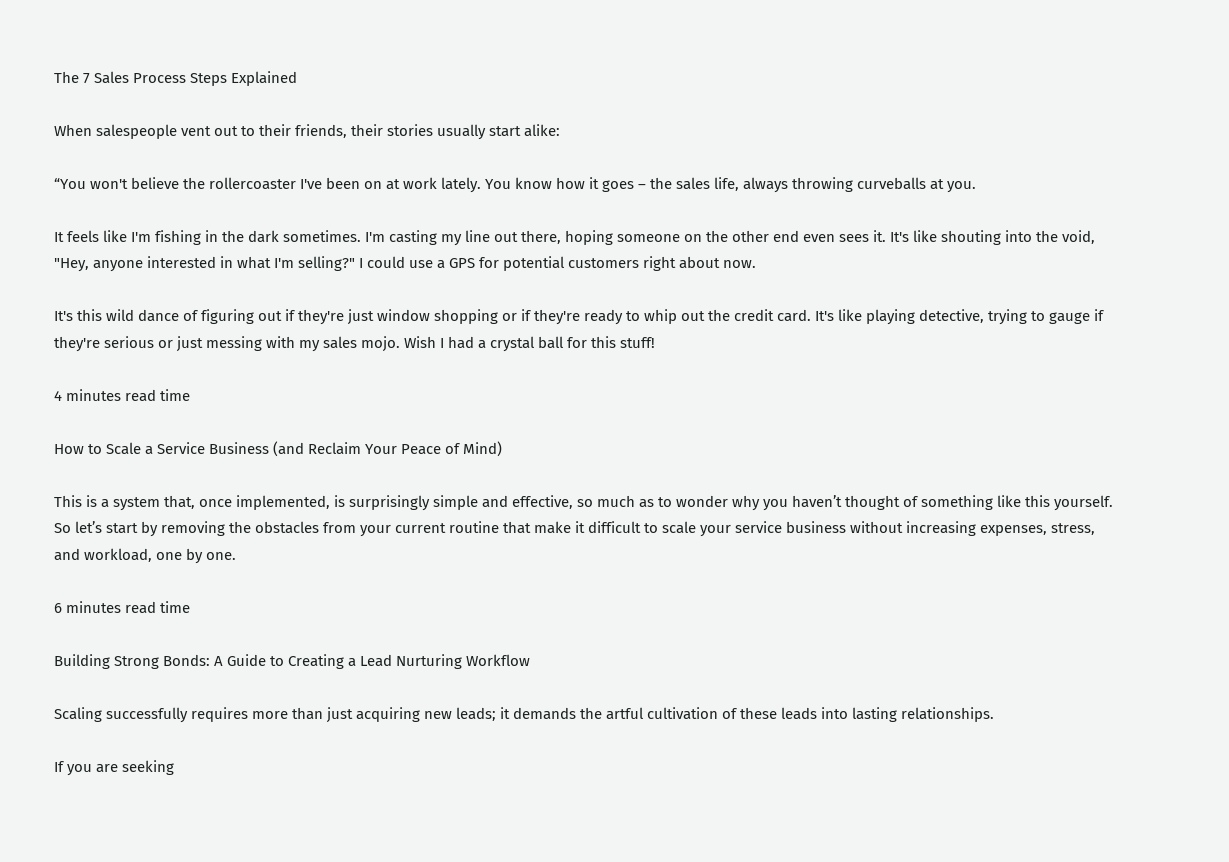The 7 Sales Process Steps Explained

When salespeople vent out to their friends, their stories usually start alike:

“You won't believe the rollercoaster I've been on at work lately. You know how it goes – the sales life, always throwing curveballs at you.

It feels like I'm fishing in the dark sometimes. I'm casting my line out there, hoping someone on the other end even sees it. It's like shouting into the void, "Hey, anyone interested in what I'm selling?" I could use a GPS for potential customers right about now.

It's this wild dance of figuring out if they're just window shopping or if they're ready to whip out the credit card. It's like playing detective, trying to gauge if they're serious or just messing with my sales mojo. Wish I had a crystal ball for this stuff!

4 minutes read time

How to Scale a Service Business (and Reclaim Your Peace of Mind)

This is a system that, once implemented, is surprisingly simple and effective, so much as to wonder why you haven’t thought of something like this yourself. So let’s start by removing the obstacles from your current routine that make it difficult to scale your service business without increasing expenses, stress, and workload, one by one.

6 minutes read time

Building Strong Bonds: A Guide to Creating a Lead Nurturing Workflow

Scaling successfully requires more than just acquiring new leads; it demands the artful cultivation of these leads into lasting relationships.

If you are seeking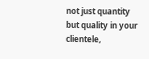not just quantity but quality in your clientele,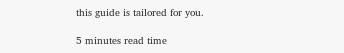this guide is tailored for you.

5 minutes read time